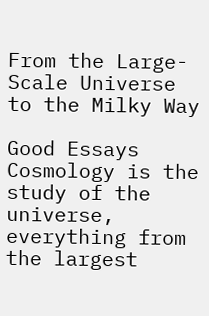From the Large-Scale Universe to the Milky Way

Good Essays
Cosmology is the study of the universe, everything from the largest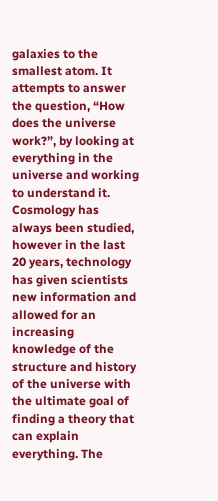galaxies to the smallest atom. It attempts to answer the question, “How does the universe work?”, by looking at everything in the universe and working to understand it. Cosmology has always been studied, however in the last 20 years, technology has given scientists new information and allowed for an increasing knowledge of the structure and history of the universe with the ultimate goal of finding a theory that can explain everything. The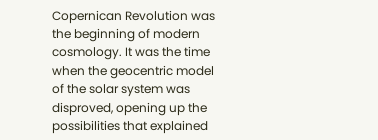Copernican Revolution was the beginning of modern cosmology. It was the time when the geocentric model of the solar system was disproved, opening up the possibilities that explained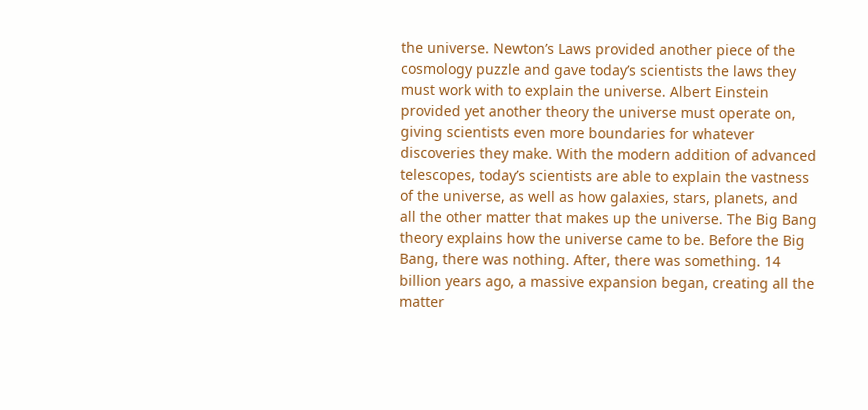the universe. Newton’s Laws provided another piece of the cosmology puzzle and gave today’s scientists the laws they must work with to explain the universe. Albert Einstein provided yet another theory the universe must operate on, giving scientists even more boundaries for whatever discoveries they make. With the modern addition of advanced telescopes, today’s scientists are able to explain the vastness of the universe, as well as how galaxies, stars, planets, and all the other matter that makes up the universe. The Big Bang theory explains how the universe came to be. Before the Big Bang, there was nothing. After, there was something. 14 billion years ago, a massive expansion began, creating all the matter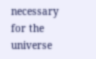necessary for the universe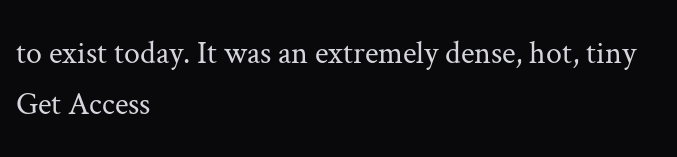to exist today. It was an extremely dense, hot, tiny
Get Access